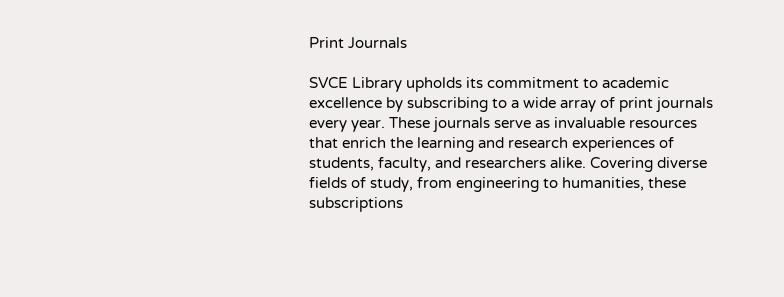Print Journals

SVCE Library upholds its commitment to academic excellence by subscribing to a wide array of print journals every year. These journals serve as invaluable resources that enrich the learning and research experiences of students, faculty, and researchers alike. Covering diverse fields of study, from engineering to humanities, these subscriptions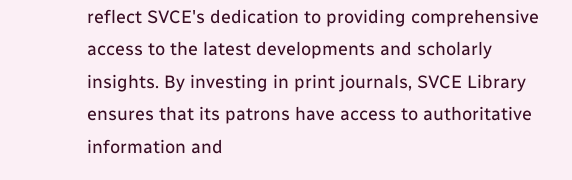reflect SVCE's dedication to providing comprehensive access to the latest developments and scholarly insights. By investing in print journals, SVCE Library ensures that its patrons have access to authoritative information and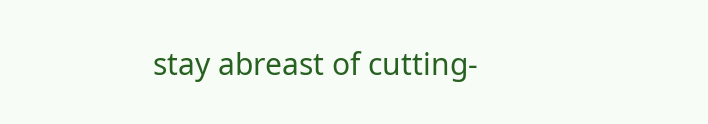stay abreast of cutting-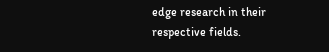edge research in their respective fields.